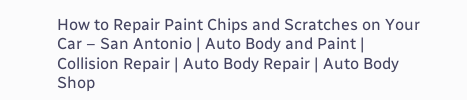How to Repair Paint Chips and Scratches on Your Car – San Antonio | Auto Body and Paint | Collision Repair | Auto Body Repair | Auto Body Shop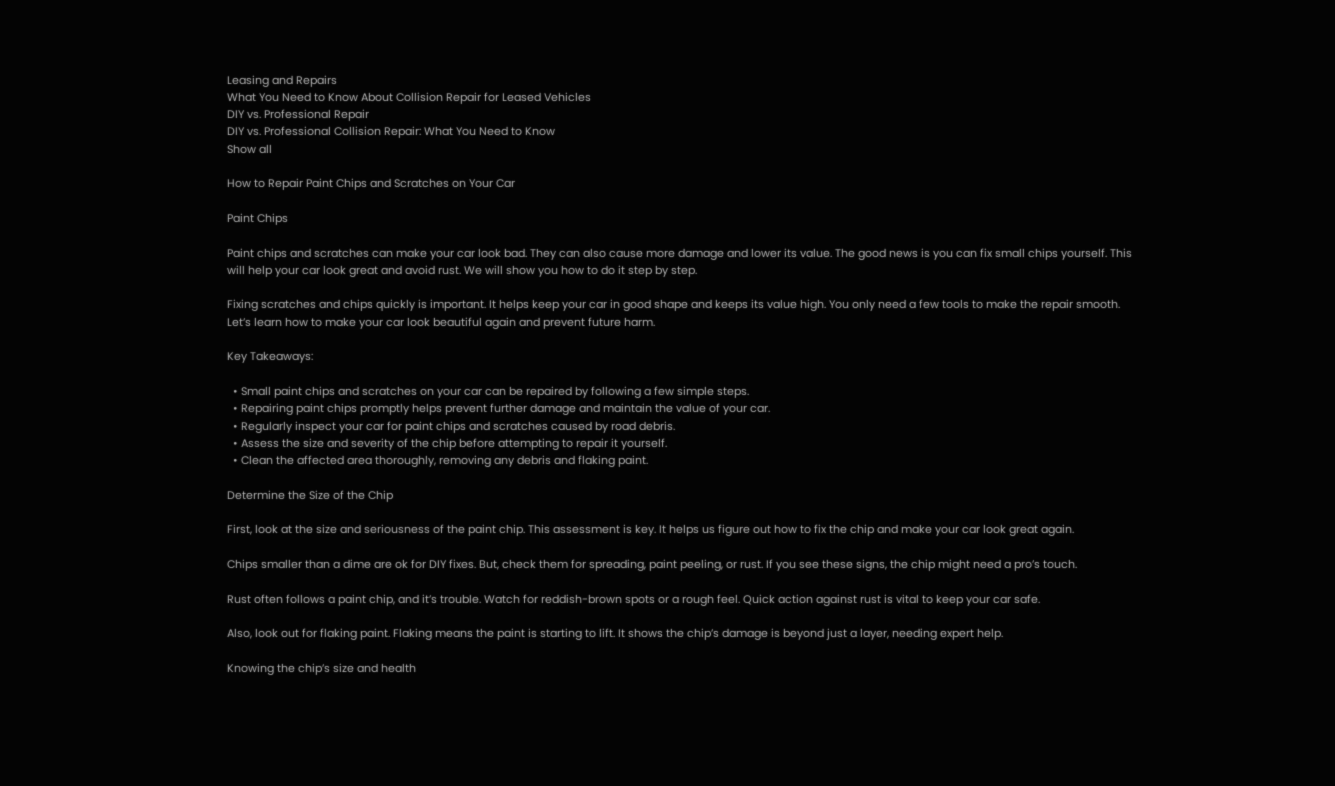Leasing and Repairs
What You Need to Know About Collision Repair for Leased Vehicles
DIY vs. Professional Repair
DIY vs. Professional Collision Repair: What You Need to Know
Show all

How to Repair Paint Chips and Scratches on Your Car

Paint Chips

Paint chips and scratches can make your car look bad. They can also cause more damage and lower its value. The good news is you can fix small chips yourself. This will help your car look great and avoid rust. We will show you how to do it step by step.

Fixing scratches and chips quickly is important. It helps keep your car in good shape and keeps its value high. You only need a few tools to make the repair smooth. Let’s learn how to make your car look beautiful again and prevent future harm.

Key Takeaways:

  • Small paint chips and scratches on your car can be repaired by following a few simple steps.
  • Repairing paint chips promptly helps prevent further damage and maintain the value of your car.
  • Regularly inspect your car for paint chips and scratches caused by road debris.
  • Assess the size and severity of the chip before attempting to repair it yourself.
  • Clean the affected area thoroughly, removing any debris and flaking paint.

Determine the Size of the Chip

First, look at the size and seriousness of the paint chip. This assessment is key. It helps us figure out how to fix the chip and make your car look great again.

Chips smaller than a dime are ok for DIY fixes. But, check them for spreading, paint peeling, or rust. If you see these signs, the chip might need a pro’s touch.

Rust often follows a paint chip, and it’s trouble. Watch for reddish-brown spots or a rough feel. Quick action against rust is vital to keep your car safe.

Also, look out for flaking paint. Flaking means the paint is starting to lift. It shows the chip’s damage is beyond just a layer, needing expert help.

Knowing the chip’s size and health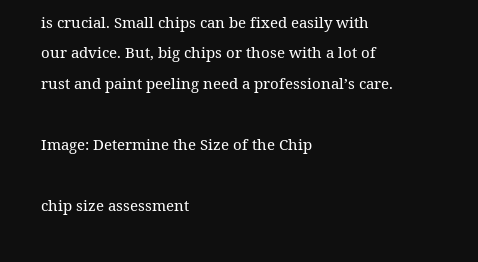is crucial. Small chips can be fixed easily with our advice. But, big chips or those with a lot of rust and paint peeling need a professional’s care.

Image: Determine the Size of the Chip

chip size assessment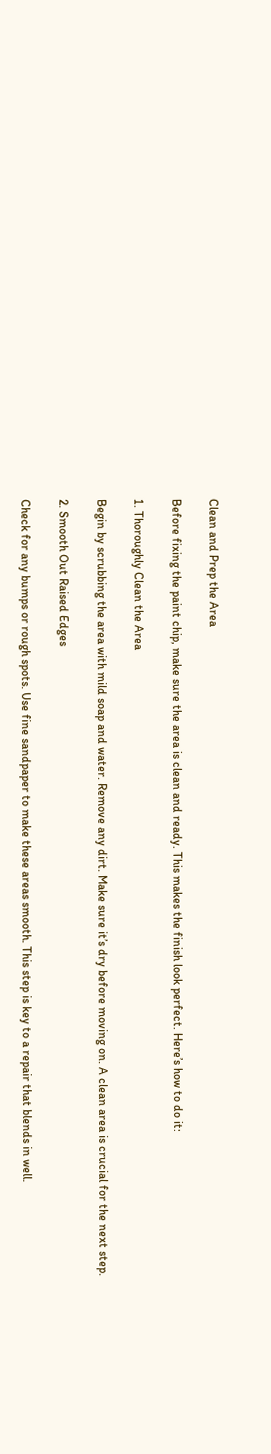Clean and Prep the Area

Before fixing the paint chip, make sure the area is clean and ready. This makes the finish look perfect. Here’s how to do it:

1. Thoroughly Clean the Area

Begin by scrubbing the area with mild soap and water. Remove any dirt. Make sure it’s dry before moving on. A clean area is crucial for the next step.

2. Smooth Out Raised Edges

Check for any bumps or rough spots. Use fine sandpaper to make these areas smooth. This step is key to a repair that blends in well.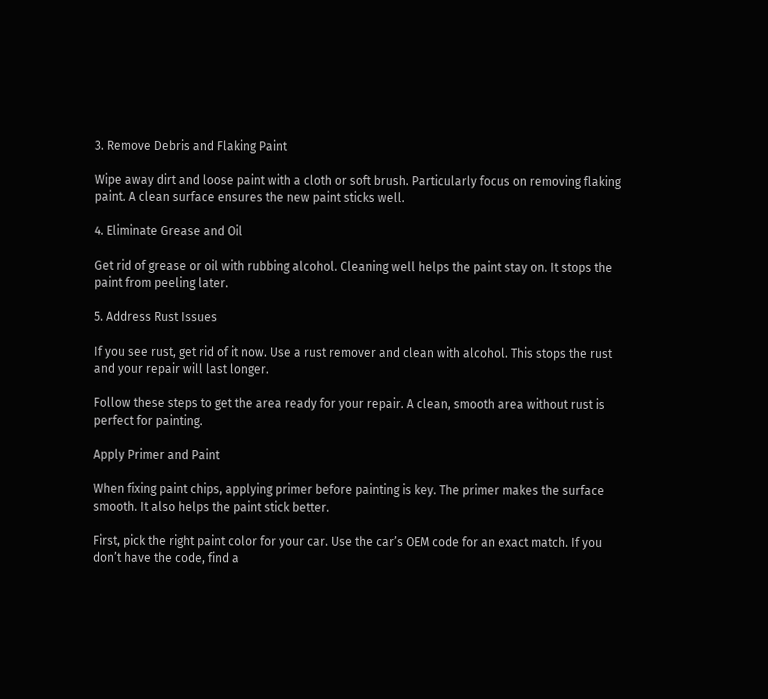3. Remove Debris and Flaking Paint

Wipe away dirt and loose paint with a cloth or soft brush. Particularly focus on removing flaking paint. A clean surface ensures the new paint sticks well.

4. Eliminate Grease and Oil

Get rid of grease or oil with rubbing alcohol. Cleaning well helps the paint stay on. It stops the paint from peeling later.

5. Address Rust Issues

If you see rust, get rid of it now. Use a rust remover and clean with alcohol. This stops the rust and your repair will last longer.

Follow these steps to get the area ready for your repair. A clean, smooth area without rust is perfect for painting.

Apply Primer and Paint

When fixing paint chips, applying primer before painting is key. The primer makes the surface smooth. It also helps the paint stick better.

First, pick the right paint color for your car. Use the car’s OEM code for an exact match. If you don’t have the code, find a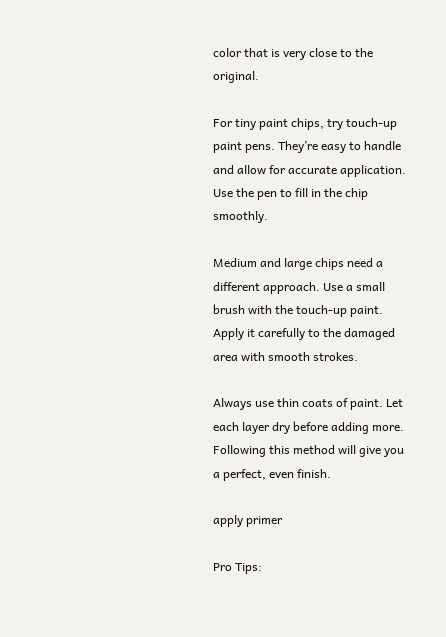color that is very close to the original.

For tiny paint chips, try touch-up paint pens. They’re easy to handle and allow for accurate application. Use the pen to fill in the chip smoothly.

Medium and large chips need a different approach. Use a small brush with the touch-up paint. Apply it carefully to the damaged area with smooth strokes.

Always use thin coats of paint. Let each layer dry before adding more. Following this method will give you a perfect, even finish.

apply primer

Pro Tips: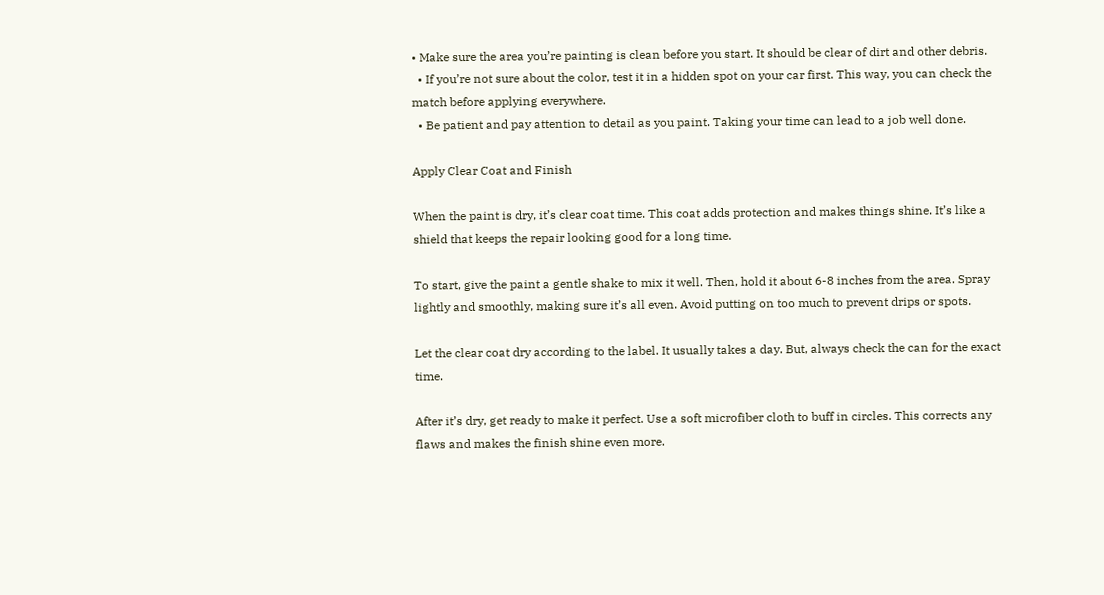• Make sure the area you’re painting is clean before you start. It should be clear of dirt and other debris.
  • If you’re not sure about the color, test it in a hidden spot on your car first. This way, you can check the match before applying everywhere.
  • Be patient and pay attention to detail as you paint. Taking your time can lead to a job well done.

Apply Clear Coat and Finish

When the paint is dry, it’s clear coat time. This coat adds protection and makes things shine. It’s like a shield that keeps the repair looking good for a long time.

To start, give the paint a gentle shake to mix it well. Then, hold it about 6-8 inches from the area. Spray lightly and smoothly, making sure it’s all even. Avoid putting on too much to prevent drips or spots.

Let the clear coat dry according to the label. It usually takes a day. But, always check the can for the exact time.

After it’s dry, get ready to make it perfect. Use a soft microfiber cloth to buff in circles. This corrects any flaws and makes the finish shine even more.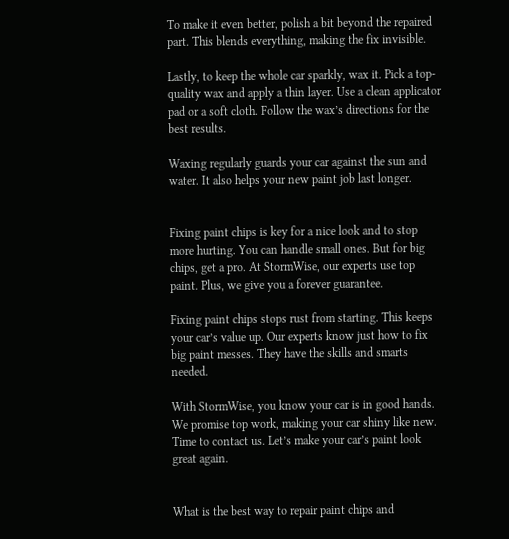To make it even better, polish a bit beyond the repaired part. This blends everything, making the fix invisible.

Lastly, to keep the whole car sparkly, wax it. Pick a top-quality wax and apply a thin layer. Use a clean applicator pad or a soft cloth. Follow the wax’s directions for the best results.

Waxing regularly guards your car against the sun and water. It also helps your new paint job last longer.


Fixing paint chips is key for a nice look and to stop more hurting. You can handle small ones. But for big chips, get a pro. At StormWise, our experts use top paint. Plus, we give you a forever guarantee.

Fixing paint chips stops rust from starting. This keeps your car’s value up. Our experts know just how to fix big paint messes. They have the skills and smarts needed.

With StormWise, you know your car is in good hands. We promise top work, making your car shiny like new. Time to contact us. Let’s make your car’s paint look great again.


What is the best way to repair paint chips and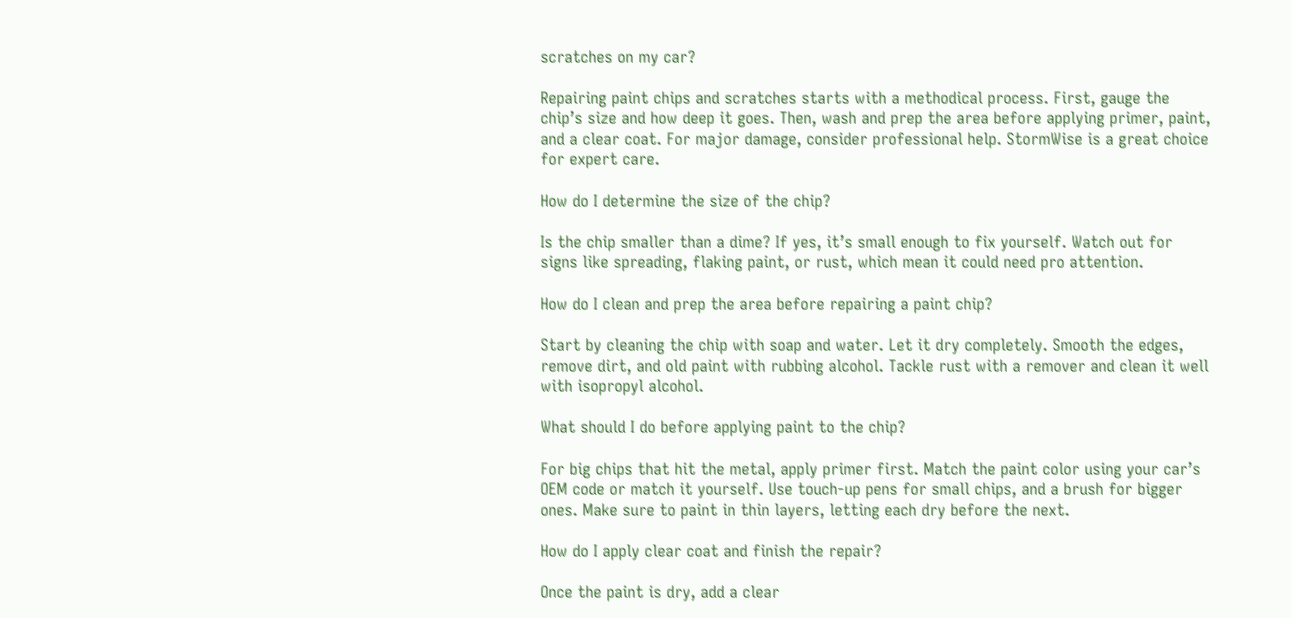scratches on my car?

Repairing paint chips and scratches starts with a methodical process. First, gauge the chip’s size and how deep it goes. Then, wash and prep the area before applying primer, paint, and a clear coat. For major damage, consider professional help. StormWise is a great choice for expert care.

How do I determine the size of the chip?

Is the chip smaller than a dime? If yes, it’s small enough to fix yourself. Watch out for signs like spreading, flaking paint, or rust, which mean it could need pro attention.

How do I clean and prep the area before repairing a paint chip?

Start by cleaning the chip with soap and water. Let it dry completely. Smooth the edges, remove dirt, and old paint with rubbing alcohol. Tackle rust with a remover and clean it well with isopropyl alcohol.

What should I do before applying paint to the chip?

For big chips that hit the metal, apply primer first. Match the paint color using your car’s OEM code or match it yourself. Use touch-up pens for small chips, and a brush for bigger ones. Make sure to paint in thin layers, letting each dry before the next.

How do I apply clear coat and finish the repair?

Once the paint is dry, add a clear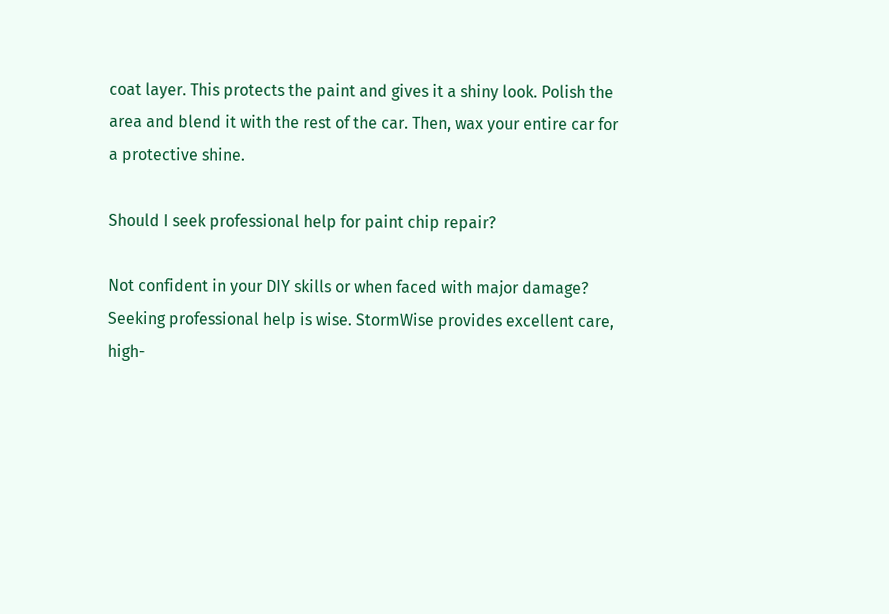coat layer. This protects the paint and gives it a shiny look. Polish the area and blend it with the rest of the car. Then, wax your entire car for a protective shine.

Should I seek professional help for paint chip repair?

Not confident in your DIY skills or when faced with major damage? Seeking professional help is wise. StormWise provides excellent care, high-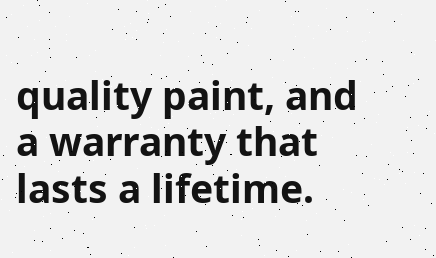quality paint, and a warranty that lasts a lifetime.